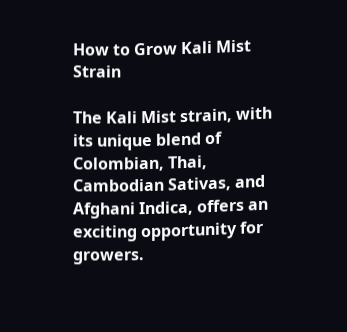How to Grow Kali Mist Strain

The Kali Mist strain, with its unique blend of Colombian, Thai, Cambodian Sativas, and Afghani Indica, offers an exciting opportunity for growers.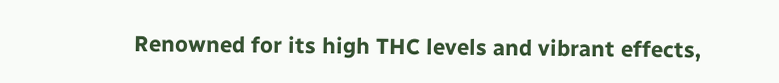Renowned for its high THC levels and vibrant effects,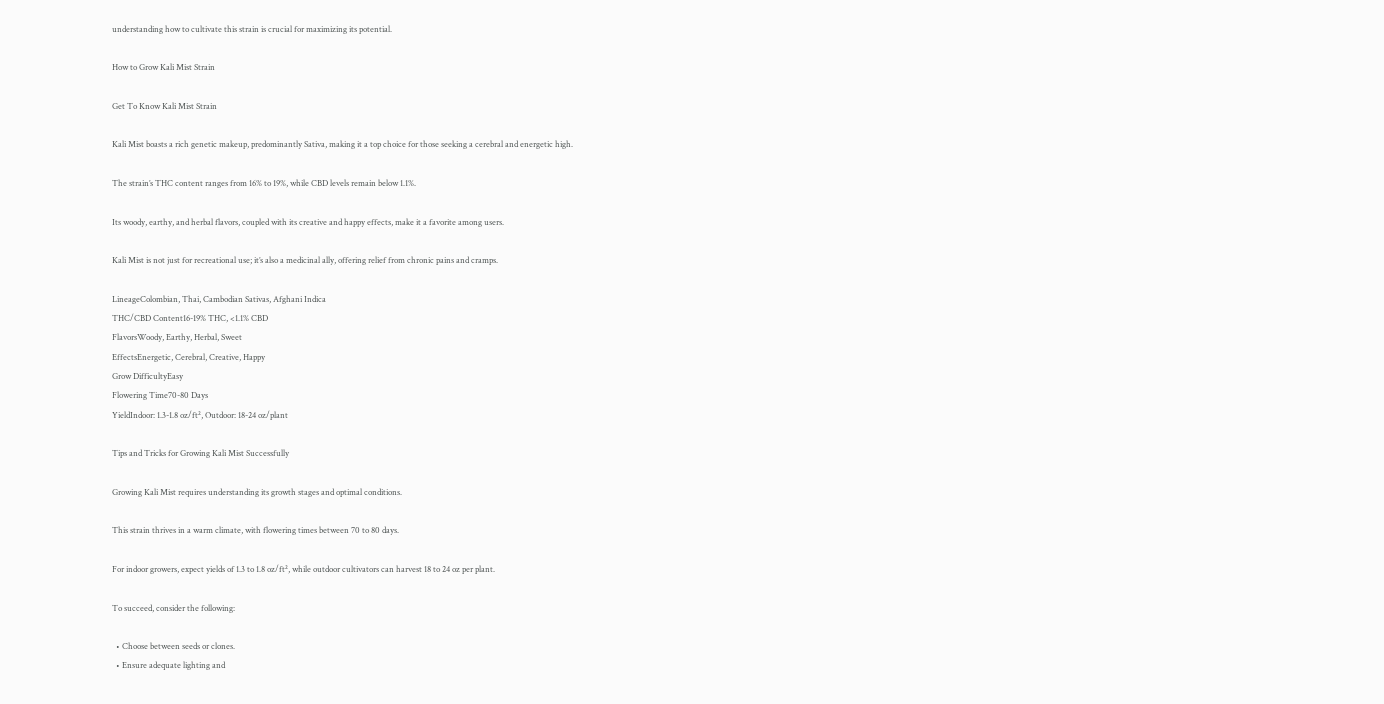understanding how to cultivate this strain is crucial for maximizing its potential.

How to Grow Kali Mist Strain

Get To Know Kali Mist Strain

Kali Mist boasts a rich genetic makeup, predominantly Sativa, making it a top choice for those seeking a cerebral and energetic high.

The strain’s THC content ranges from 16% to 19%, while CBD levels remain below 1.1%.

Its woody, earthy, and herbal flavors, coupled with its creative and happy effects, make it a favorite among users.

Kali Mist is not just for recreational use; it’s also a medicinal ally, offering relief from chronic pains and cramps.

LineageColombian, Thai, Cambodian Sativas, Afghani Indica
THC/CBD Content16-19% THC, <1.1% CBD
FlavorsWoody, Earthy, Herbal, Sweet
EffectsEnergetic, Cerebral, Creative, Happy
Grow DifficultyEasy
Flowering Time70-80 Days
YieldIndoor: 1.3-1.8 oz/ft², Outdoor: 18-24 oz/plant

Tips and Tricks for Growing Kali Mist Successfully

Growing Kali Mist requires understanding its growth stages and optimal conditions.

This strain thrives in a warm climate, with flowering times between 70 to 80 days.

For indoor growers, expect yields of 1.3 to 1.8 oz/ft², while outdoor cultivators can harvest 18 to 24 oz per plant.

To succeed, consider the following:

  • Choose between seeds or clones.
  • Ensure adequate lighting and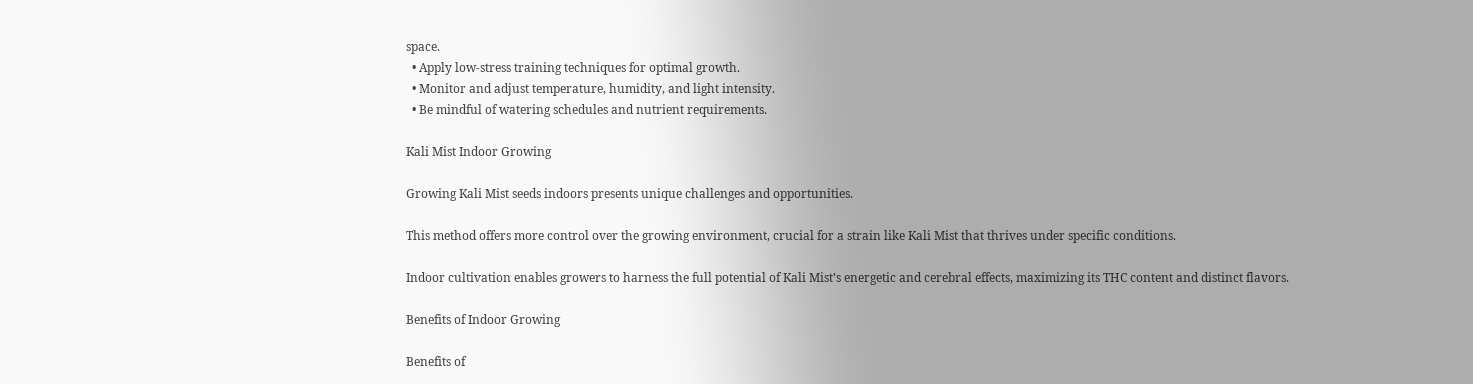space.
  • Apply low-stress training techniques for optimal growth.
  • Monitor and adjust temperature, humidity, and light intensity.
  • Be mindful of watering schedules and nutrient requirements.

Kali Mist Indoor Growing

Growing Kali Mist seeds indoors presents unique challenges and opportunities.

This method offers more control over the growing environment, crucial for a strain like Kali Mist that thrives under specific conditions.

Indoor cultivation enables growers to harness the full potential of Kali Mist’s energetic and cerebral effects, maximizing its THC content and distinct flavors.

Benefits of Indoor Growing

Benefits of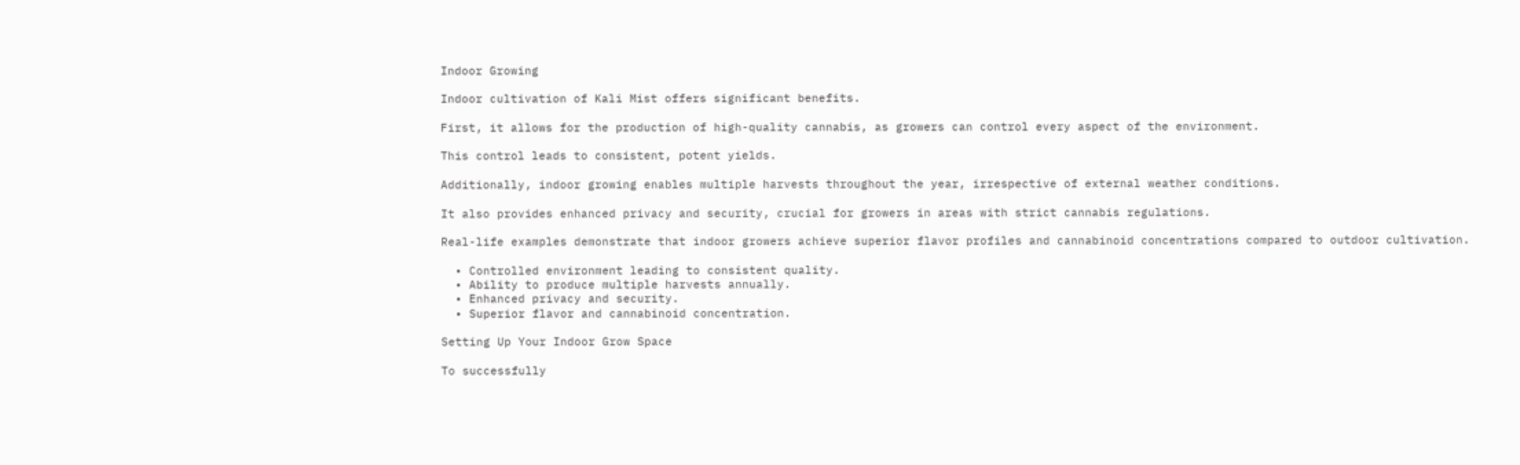Indoor Growing

Indoor cultivation of Kali Mist offers significant benefits.

First, it allows for the production of high-quality cannabis, as growers can control every aspect of the environment.

This control leads to consistent, potent yields.

Additionally, indoor growing enables multiple harvests throughout the year, irrespective of external weather conditions.

It also provides enhanced privacy and security, crucial for growers in areas with strict cannabis regulations.

Real-life examples demonstrate that indoor growers achieve superior flavor profiles and cannabinoid concentrations compared to outdoor cultivation.

  • Controlled environment leading to consistent quality.
  • Ability to produce multiple harvests annually.
  • Enhanced privacy and security.
  • Superior flavor and cannabinoid concentration.

Setting Up Your Indoor Grow Space

To successfully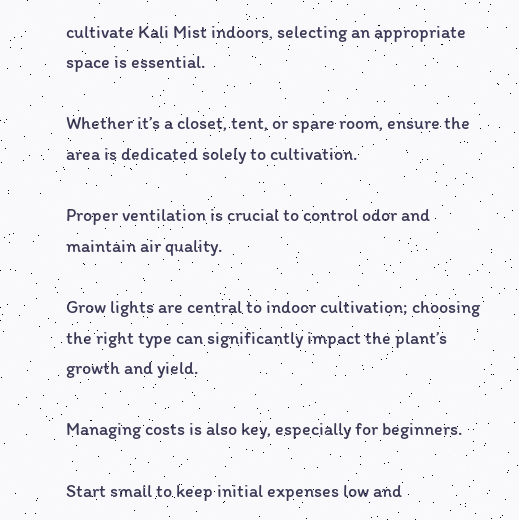cultivate Kali Mist indoors, selecting an appropriate space is essential.

Whether it’s a closet, tent, or spare room, ensure the area is dedicated solely to cultivation.

Proper ventilation is crucial to control odor and maintain air quality.

Grow lights are central to indoor cultivation; choosing the right type can significantly impact the plant’s growth and yield.

Managing costs is also key, especially for beginners.

Start small to keep initial expenses low and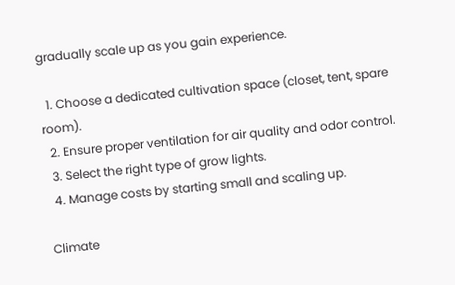gradually scale up as you gain experience.

  1. Choose a dedicated cultivation space (closet, tent, spare room).
  2. Ensure proper ventilation for air quality and odor control.
  3. Select the right type of grow lights.
  4. Manage costs by starting small and scaling up.

Climate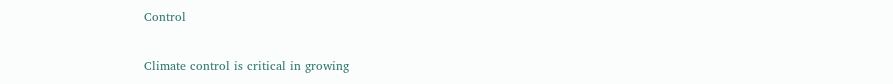Control

Climate control is critical in growing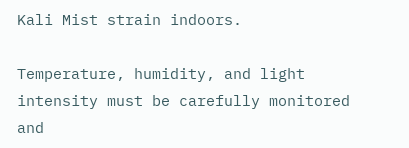Kali Mist strain indoors.

Temperature, humidity, and light intensity must be carefully monitored and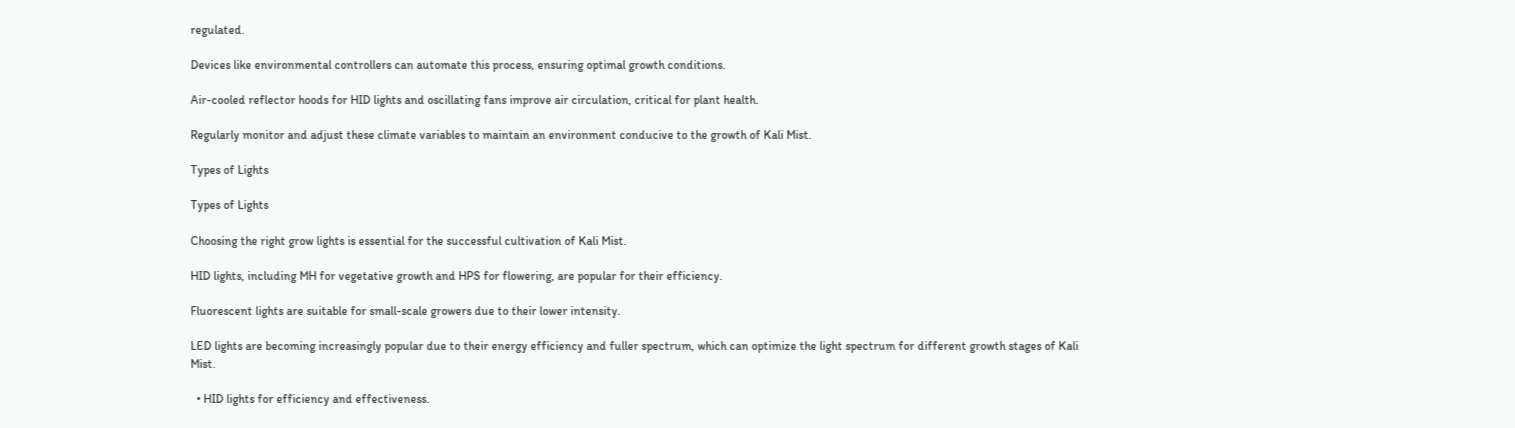regulated.

Devices like environmental controllers can automate this process, ensuring optimal growth conditions.

Air-cooled reflector hoods for HID lights and oscillating fans improve air circulation, critical for plant health.

Regularly monitor and adjust these climate variables to maintain an environment conducive to the growth of Kali Mist.

Types of Lights

Types of Lights

Choosing the right grow lights is essential for the successful cultivation of Kali Mist.

HID lights, including MH for vegetative growth and HPS for flowering, are popular for their efficiency.

Fluorescent lights are suitable for small-scale growers due to their lower intensity.

LED lights are becoming increasingly popular due to their energy efficiency and fuller spectrum, which can optimize the light spectrum for different growth stages of Kali Mist.

  • HID lights for efficiency and effectiveness.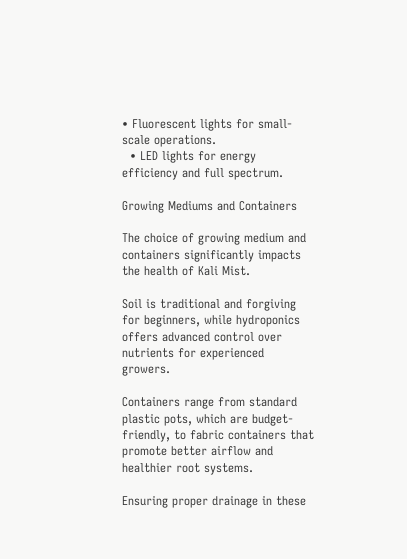• Fluorescent lights for small-scale operations.
  • LED lights for energy efficiency and full spectrum.

Growing Mediums and Containers

The choice of growing medium and containers significantly impacts the health of Kali Mist.

Soil is traditional and forgiving for beginners, while hydroponics offers advanced control over nutrients for experienced growers.

Containers range from standard plastic pots, which are budget-friendly, to fabric containers that promote better airflow and healthier root systems.

Ensuring proper drainage in these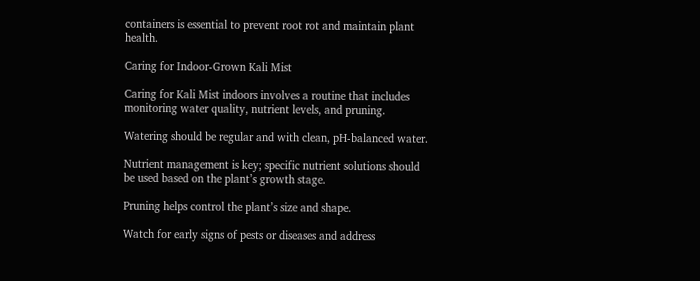containers is essential to prevent root rot and maintain plant health.

Caring for Indoor-Grown Kali Mist

Caring for Kali Mist indoors involves a routine that includes monitoring water quality, nutrient levels, and pruning.

Watering should be regular and with clean, pH-balanced water.

Nutrient management is key; specific nutrient solutions should be used based on the plant’s growth stage.

Pruning helps control the plant’s size and shape.

Watch for early signs of pests or diseases and address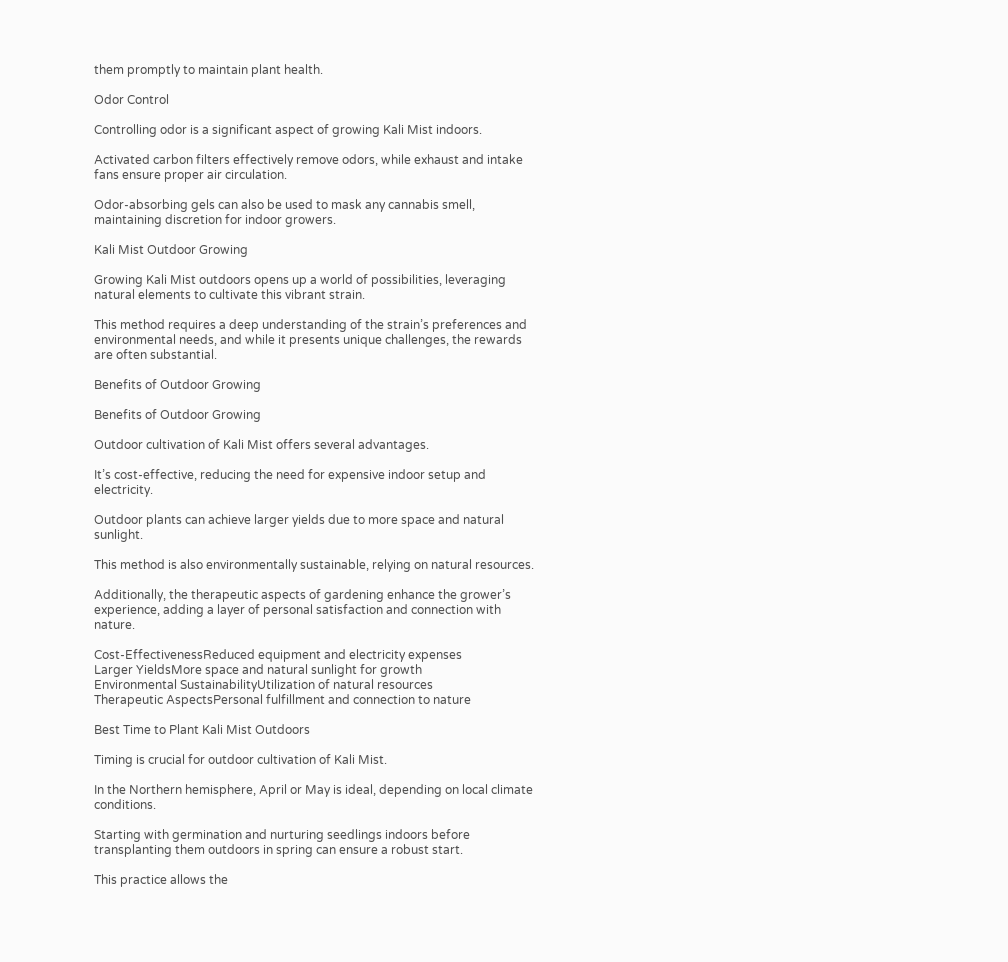them promptly to maintain plant health.

Odor Control

Controlling odor is a significant aspect of growing Kali Mist indoors.

Activated carbon filters effectively remove odors, while exhaust and intake fans ensure proper air circulation.

Odor-absorbing gels can also be used to mask any cannabis smell, maintaining discretion for indoor growers.

Kali Mist Outdoor Growing

Growing Kali Mist outdoors opens up a world of possibilities, leveraging natural elements to cultivate this vibrant strain.

This method requires a deep understanding of the strain’s preferences and environmental needs, and while it presents unique challenges, the rewards are often substantial.

Benefits of Outdoor Growing

Benefits of Outdoor Growing

Outdoor cultivation of Kali Mist offers several advantages.

It’s cost-effective, reducing the need for expensive indoor setup and electricity.

Outdoor plants can achieve larger yields due to more space and natural sunlight.

This method is also environmentally sustainable, relying on natural resources.

Additionally, the therapeutic aspects of gardening enhance the grower’s experience, adding a layer of personal satisfaction and connection with nature.

Cost-EffectivenessReduced equipment and electricity expenses
Larger YieldsMore space and natural sunlight for growth
Environmental SustainabilityUtilization of natural resources
Therapeutic AspectsPersonal fulfillment and connection to nature

Best Time to Plant Kali Mist Outdoors

Timing is crucial for outdoor cultivation of Kali Mist.

In the Northern hemisphere, April or May is ideal, depending on local climate conditions.

Starting with germination and nurturing seedlings indoors before transplanting them outdoors in spring can ensure a robust start.

This practice allows the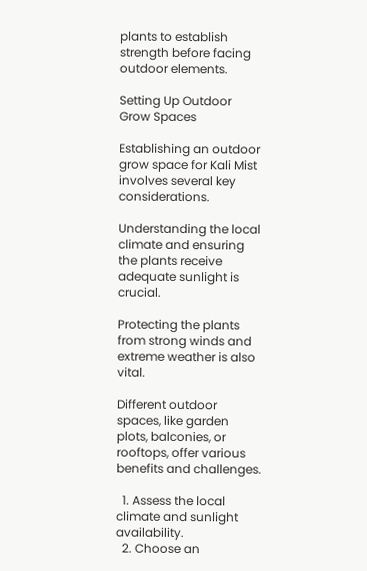plants to establish strength before facing outdoor elements.

Setting Up Outdoor Grow Spaces

Establishing an outdoor grow space for Kali Mist involves several key considerations.

Understanding the local climate and ensuring the plants receive adequate sunlight is crucial.

Protecting the plants from strong winds and extreme weather is also vital.

Different outdoor spaces, like garden plots, balconies, or rooftops, offer various benefits and challenges.

  1. Assess the local climate and sunlight availability.
  2. Choose an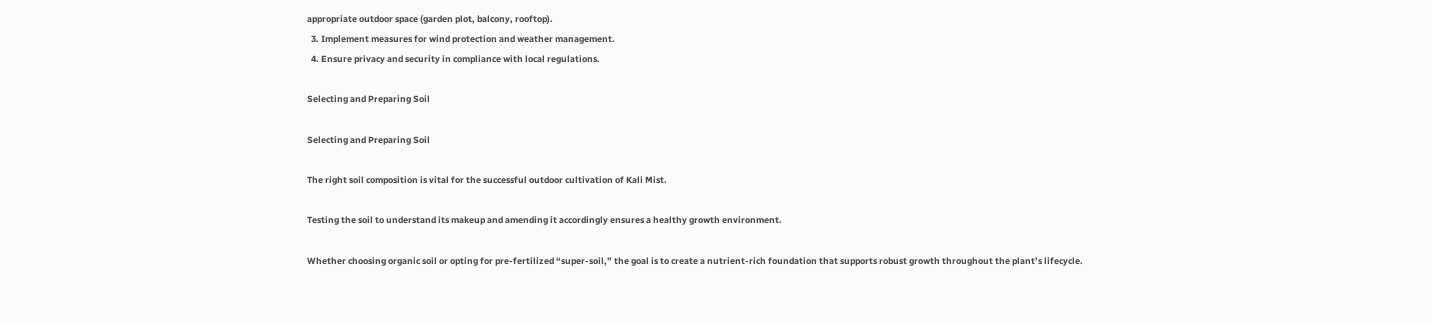appropriate outdoor space (garden plot, balcony, rooftop).
  3. Implement measures for wind protection and weather management.
  4. Ensure privacy and security in compliance with local regulations.

Selecting and Preparing Soil

Selecting and Preparing Soil

The right soil composition is vital for the successful outdoor cultivation of Kali Mist.

Testing the soil to understand its makeup and amending it accordingly ensures a healthy growth environment.

Whether choosing organic soil or opting for pre-fertilized “super-soil,” the goal is to create a nutrient-rich foundation that supports robust growth throughout the plant’s lifecycle.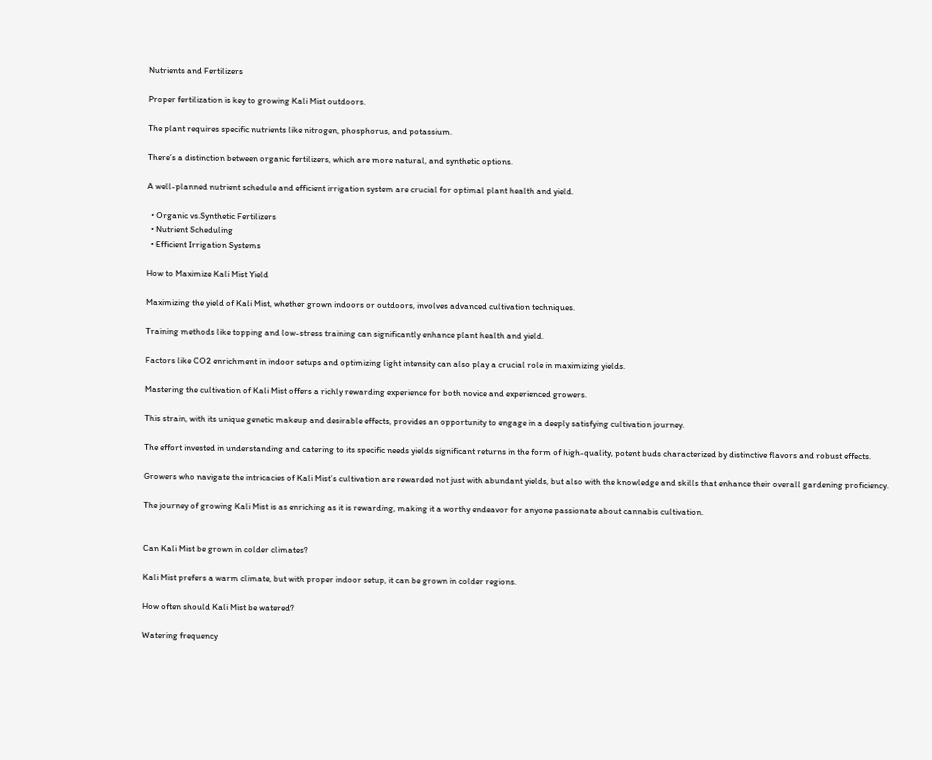Nutrients and Fertilizers

Proper fertilization is key to growing Kali Mist outdoors.

The plant requires specific nutrients like nitrogen, phosphorus, and potassium.

There’s a distinction between organic fertilizers, which are more natural, and synthetic options.

A well-planned nutrient schedule and efficient irrigation system are crucial for optimal plant health and yield.

  • Organic vs.Synthetic Fertilizers
  • Nutrient Scheduling
  • Efficient Irrigation Systems

How to Maximize Kali Mist Yield

Maximizing the yield of Kali Mist, whether grown indoors or outdoors, involves advanced cultivation techniques.

Training methods like topping and low-stress training can significantly enhance plant health and yield.

Factors like CO2 enrichment in indoor setups and optimizing light intensity can also play a crucial role in maximizing yields.

Mastering the cultivation of Kali Mist offers a richly rewarding experience for both novice and experienced growers.

This strain, with its unique genetic makeup and desirable effects, provides an opportunity to engage in a deeply satisfying cultivation journey.

The effort invested in understanding and catering to its specific needs yields significant returns in the form of high-quality, potent buds characterized by distinctive flavors and robust effects.

Growers who navigate the intricacies of Kali Mist’s cultivation are rewarded not just with abundant yields, but also with the knowledge and skills that enhance their overall gardening proficiency.

The journey of growing Kali Mist is as enriching as it is rewarding, making it a worthy endeavor for anyone passionate about cannabis cultivation.


Can Kali Mist be grown in colder climates?

Kali Mist prefers a warm climate, but with proper indoor setup, it can be grown in colder regions.

How often should Kali Mist be watered?

Watering frequency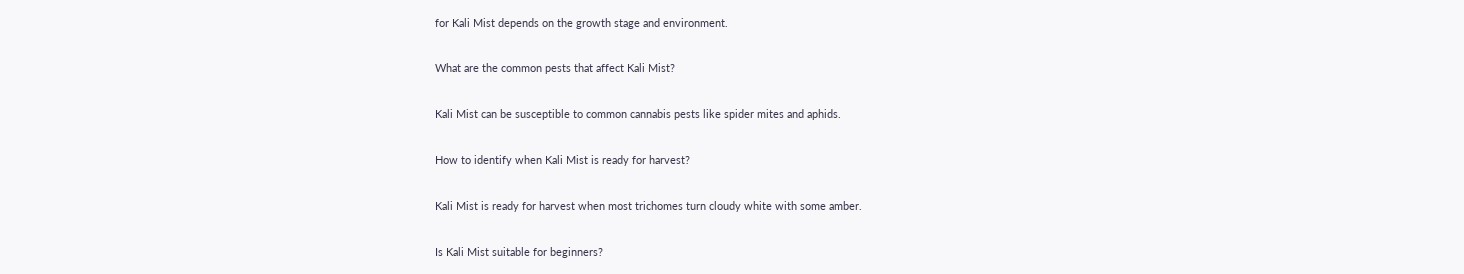for Kali Mist depends on the growth stage and environment.

What are the common pests that affect Kali Mist?

Kali Mist can be susceptible to common cannabis pests like spider mites and aphids.

How to identify when Kali Mist is ready for harvest?

Kali Mist is ready for harvest when most trichomes turn cloudy white with some amber.

Is Kali Mist suitable for beginners?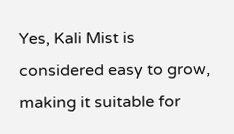Yes, Kali Mist is considered easy to grow, making it suitable for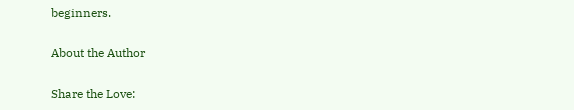beginners.

About the Author

Share the Love: